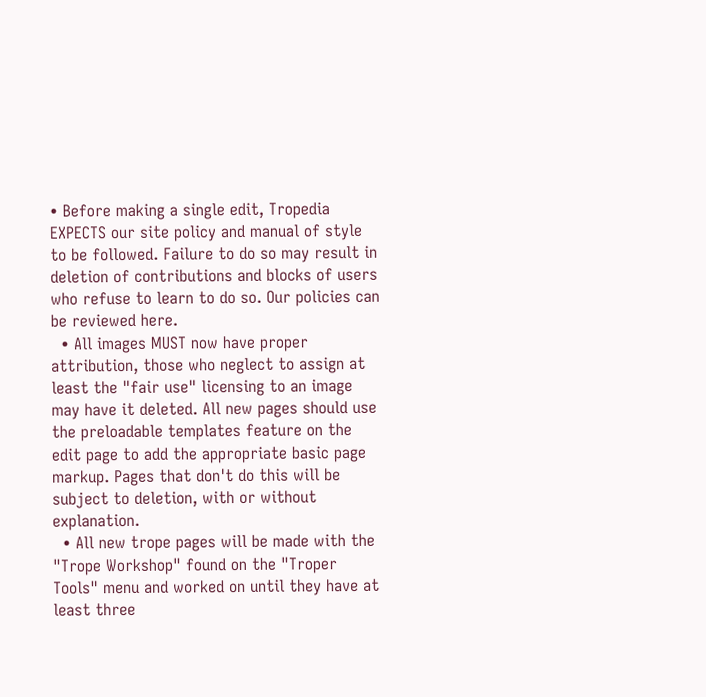• Before making a single edit, Tropedia EXPECTS our site policy and manual of style to be followed. Failure to do so may result in deletion of contributions and blocks of users who refuse to learn to do so. Our policies can be reviewed here.
  • All images MUST now have proper attribution, those who neglect to assign at least the "fair use" licensing to an image may have it deleted. All new pages should use the preloadable templates feature on the edit page to add the appropriate basic page markup. Pages that don't do this will be subject to deletion, with or without explanation.
  • All new trope pages will be made with the "Trope Workshop" found on the "Troper Tools" menu and worked on until they have at least three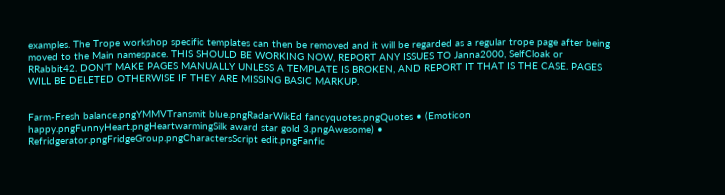examples. The Trope workshop specific templates can then be removed and it will be regarded as a regular trope page after being moved to the Main namespace. THIS SHOULD BE WORKING NOW, REPORT ANY ISSUES TO Janna2000, SelfCloak or RRabbit42. DON'T MAKE PAGES MANUALLY UNLESS A TEMPLATE IS BROKEN, AND REPORT IT THAT IS THE CASE. PAGES WILL BE DELETED OTHERWISE IF THEY ARE MISSING BASIC MARKUP.


Farm-Fresh balance.pngYMMVTransmit blue.pngRadarWikEd fancyquotes.pngQuotes • (Emoticon happy.pngFunnyHeart.pngHeartwarmingSilk award star gold 3.pngAwesome) • Refridgerator.pngFridgeGroup.pngCharactersScript edit.pngFanfic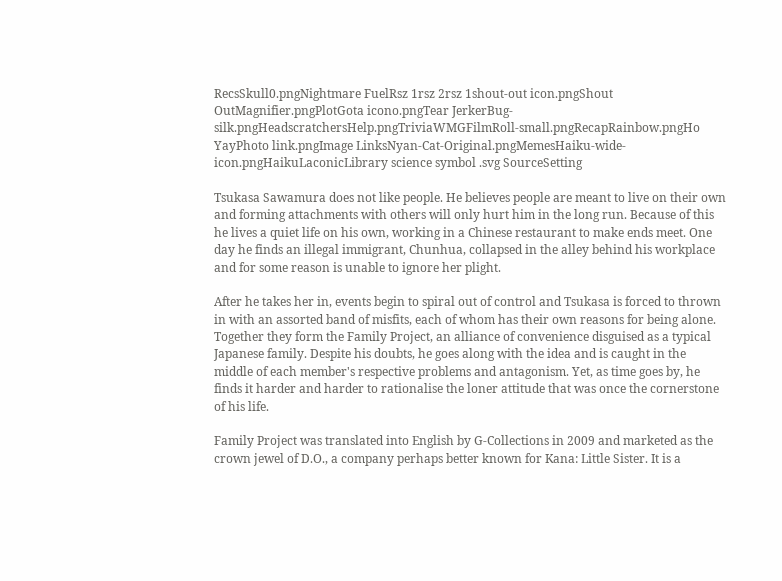RecsSkull0.pngNightmare FuelRsz 1rsz 2rsz 1shout-out icon.pngShout OutMagnifier.pngPlotGota icono.pngTear JerkerBug-silk.pngHeadscratchersHelp.pngTriviaWMGFilmRoll-small.pngRecapRainbow.pngHo YayPhoto link.pngImage LinksNyan-Cat-Original.pngMemesHaiku-wide-icon.pngHaikuLaconicLibrary science symbol .svg SourceSetting

Tsukasa Sawamura does not like people. He believes people are meant to live on their own and forming attachments with others will only hurt him in the long run. Because of this he lives a quiet life on his own, working in a Chinese restaurant to make ends meet. One day he finds an illegal immigrant, Chunhua, collapsed in the alley behind his workplace and for some reason is unable to ignore her plight.

After he takes her in, events begin to spiral out of control and Tsukasa is forced to thrown in with an assorted band of misfits, each of whom has their own reasons for being alone. Together they form the Family Project, an alliance of convenience disguised as a typical Japanese family. Despite his doubts, he goes along with the idea and is caught in the middle of each member's respective problems and antagonism. Yet, as time goes by, he finds it harder and harder to rationalise the loner attitude that was once the cornerstone of his life.

Family Project was translated into English by G-Collections in 2009 and marketed as the crown jewel of D.O., a company perhaps better known for Kana: Little Sister. It is a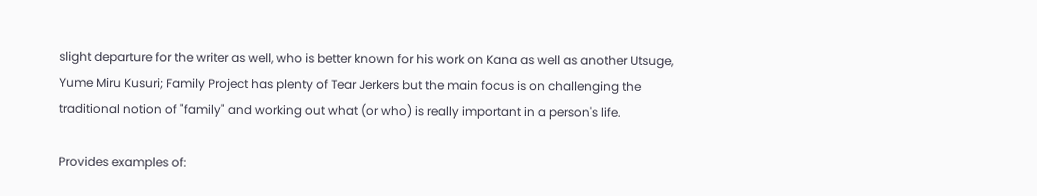slight departure for the writer as well, who is better known for his work on Kana as well as another Utsuge, Yume Miru Kusuri; Family Project has plenty of Tear Jerkers but the main focus is on challenging the traditional notion of "family" and working out what (or who) is really important in a person's life.

Provides examples of: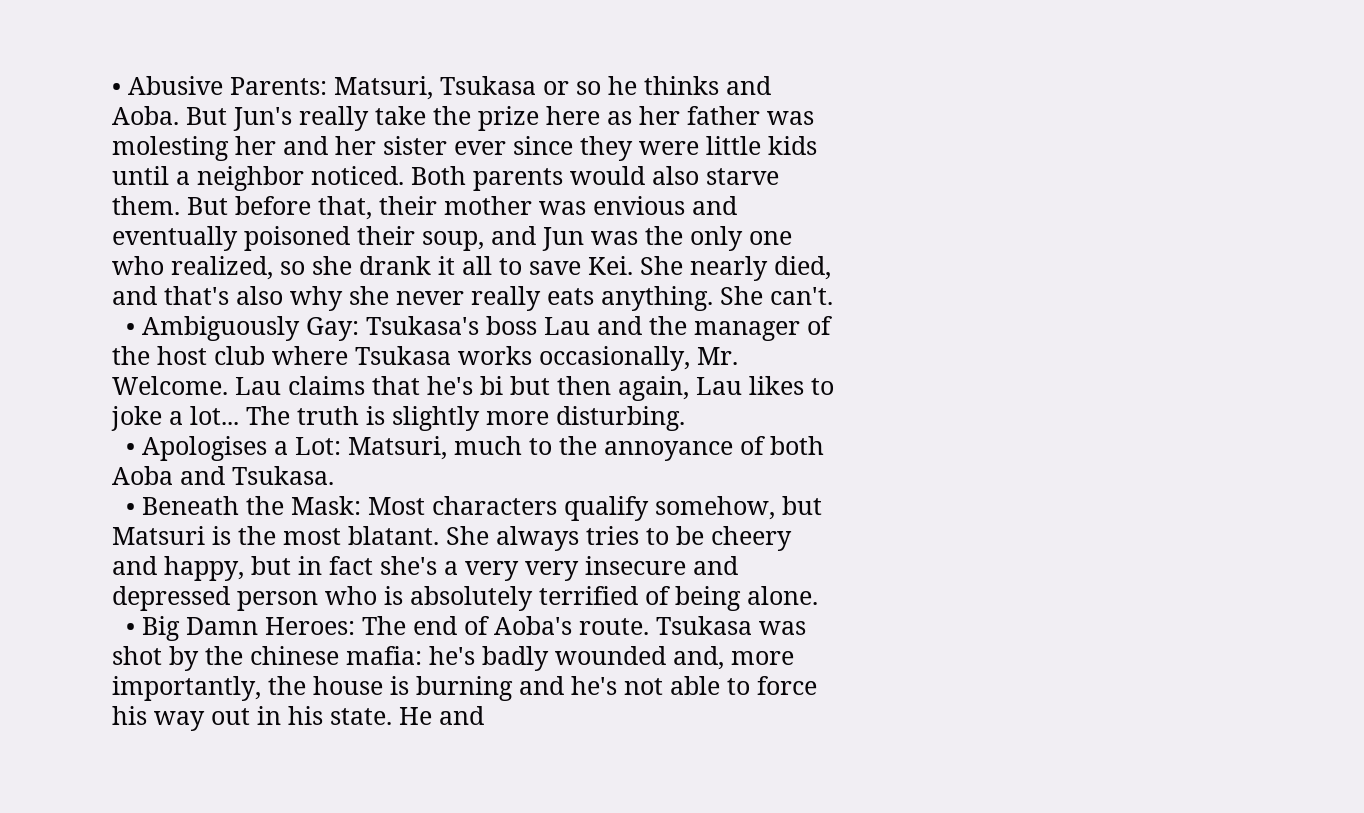• Abusive Parents: Matsuri, Tsukasa or so he thinks and Aoba. But Jun's really take the prize here as her father was molesting her and her sister ever since they were little kids until a neighbor noticed. Both parents would also starve them. But before that, their mother was envious and eventually poisoned their soup, and Jun was the only one who realized, so she drank it all to save Kei. She nearly died, and that's also why she never really eats anything. She can't.
  • Ambiguously Gay: Tsukasa's boss Lau and the manager of the host club where Tsukasa works occasionally, Mr. Welcome. Lau claims that he's bi but then again, Lau likes to joke a lot... The truth is slightly more disturbing.
  • Apologises a Lot: Matsuri, much to the annoyance of both Aoba and Tsukasa.
  • Beneath the Mask: Most characters qualify somehow, but Matsuri is the most blatant. She always tries to be cheery and happy, but in fact she's a very very insecure and depressed person who is absolutely terrified of being alone.
  • Big Damn Heroes: The end of Aoba's route. Tsukasa was shot by the chinese mafia: he's badly wounded and, more importantly, the house is burning and he's not able to force his way out in his state. He and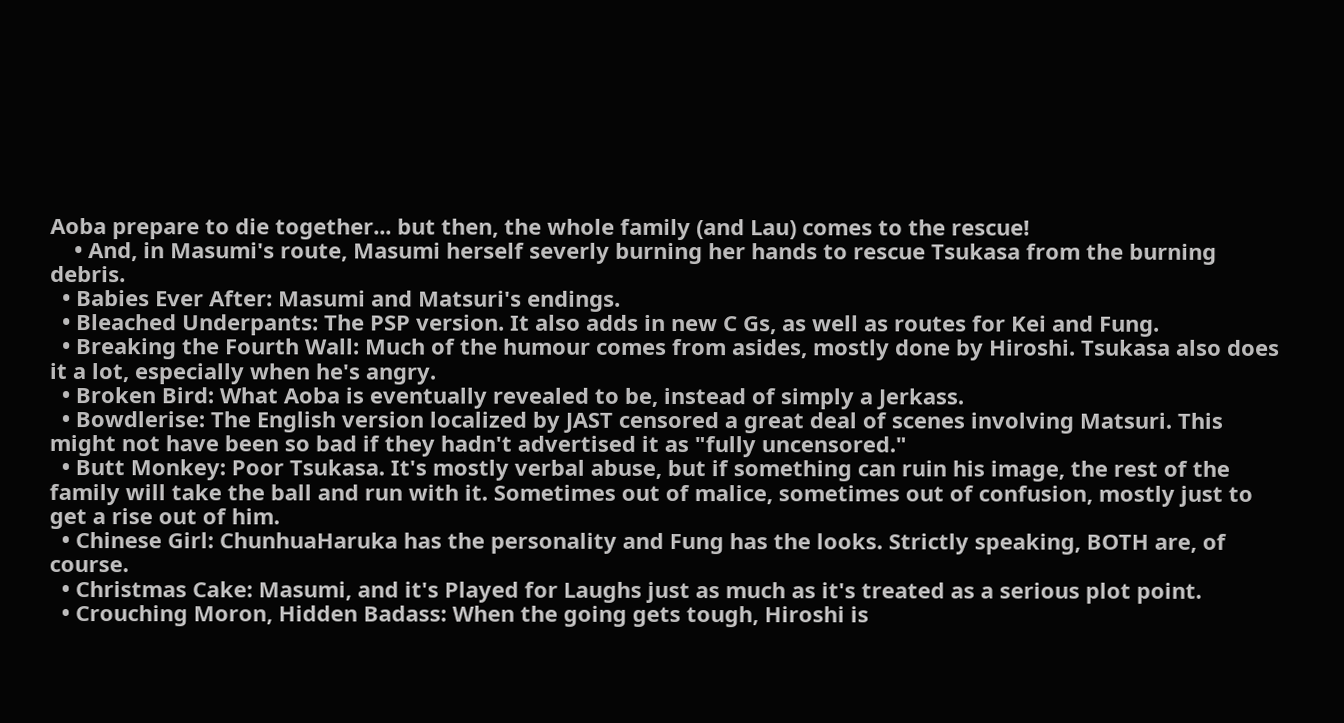Aoba prepare to die together... but then, the whole family (and Lau) comes to the rescue!
    • And, in Masumi's route, Masumi herself severly burning her hands to rescue Tsukasa from the burning debris.
  • Babies Ever After: Masumi and Matsuri's endings.
  • Bleached Underpants: The PSP version. It also adds in new C Gs, as well as routes for Kei and Fung.
  • Breaking the Fourth Wall: Much of the humour comes from asides, mostly done by Hiroshi. Tsukasa also does it a lot, especially when he's angry.
  • Broken Bird: What Aoba is eventually revealed to be, instead of simply a Jerkass.
  • Bowdlerise: The English version localized by JAST censored a great deal of scenes involving Matsuri. This might not have been so bad if they hadn't advertised it as "fully uncensored."
  • Butt Monkey: Poor Tsukasa. It's mostly verbal abuse, but if something can ruin his image, the rest of the family will take the ball and run with it. Sometimes out of malice, sometimes out of confusion, mostly just to get a rise out of him.
  • Chinese Girl: ChunhuaHaruka has the personality and Fung has the looks. Strictly speaking, BOTH are, of course.
  • Christmas Cake: Masumi, and it's Played for Laughs just as much as it's treated as a serious plot point.
  • Crouching Moron, Hidden Badass: When the going gets tough, Hiroshi is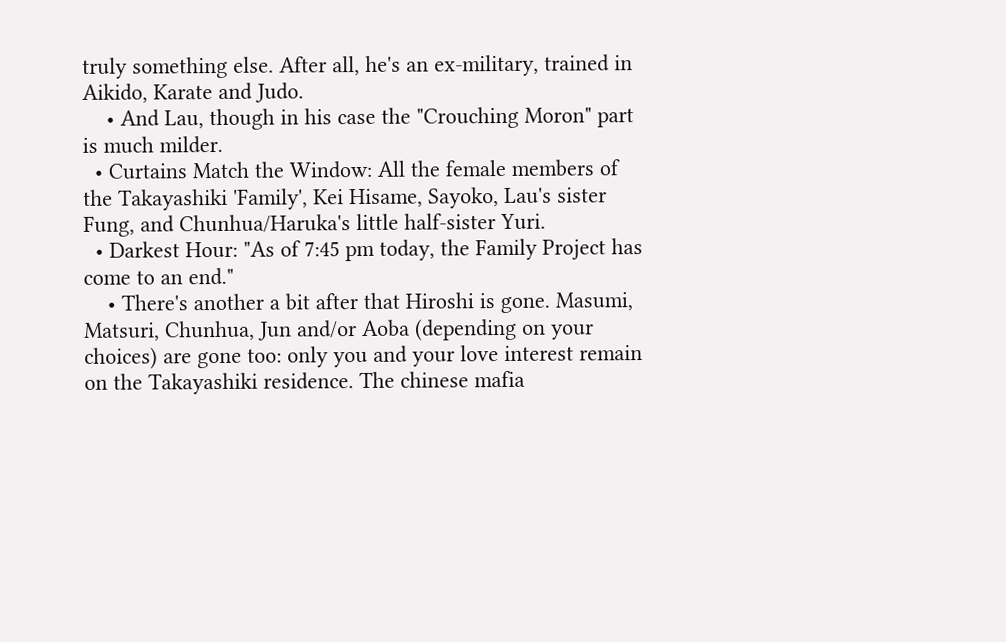truly something else. After all, he's an ex-military, trained in Aikido, Karate and Judo.
    • And Lau, though in his case the "Crouching Moron" part is much milder.
  • Curtains Match the Window: All the female members of the Takayashiki 'Family', Kei Hisame, Sayoko, Lau's sister Fung, and Chunhua/Haruka's little half-sister Yuri.
  • Darkest Hour: "As of 7:45 pm today, the Family Project has come to an end."
    • There's another a bit after that Hiroshi is gone. Masumi, Matsuri, Chunhua, Jun and/or Aoba (depending on your choices) are gone too: only you and your love interest remain on the Takayashiki residence. The chinese mafia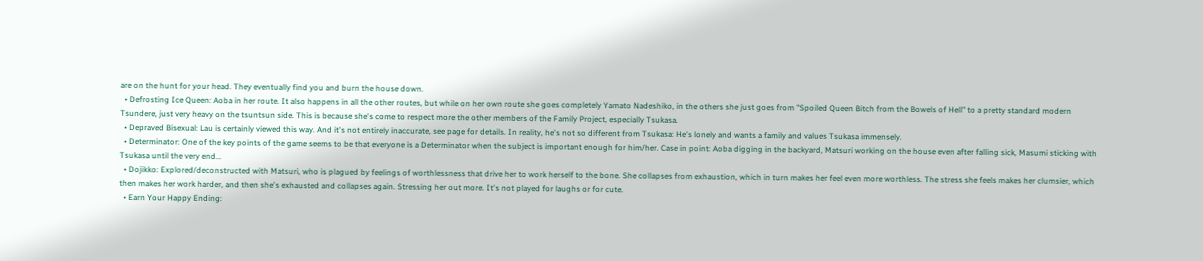are on the hunt for your head. They eventually find you and burn the house down.
  • Defrosting Ice Queen: Aoba in her route. It also happens in all the other routes, but while on her own route she goes completely Yamato Nadeshiko, in the others she just goes from "Spoiled Queen Bitch from the Bowels of Hell" to a pretty standard modern Tsundere, just very heavy on the tsuntsun side. This is because she's come to respect more the other members of the Family Project, especially Tsukasa.
  • Depraved Bisexual: Lau is certainly viewed this way. And it's not entirely inaccurate, see page for details. In reality, he's not so different from Tsukasa: He's lonely and wants a family and values Tsukasa immensely.
  • Determinator: One of the key points of the game seems to be that everyone is a Determinator when the subject is important enough for him/her. Case in point: Aoba digging in the backyard, Matsuri working on the house even after falling sick, Masumi sticking with Tsukasa until the very end...
  • Dojikko: Explored/deconstructed with Matsuri, who is plagued by feelings of worthlessness that drive her to work herself to the bone. She collapses from exhaustion, which in turn makes her feel even more worthless. The stress she feels makes her clumsier, which then makes her work harder, and then she's exhausted and collapses again. Stressing her out more. It's not played for laughs or for cute.
  • Earn Your Happy Ending: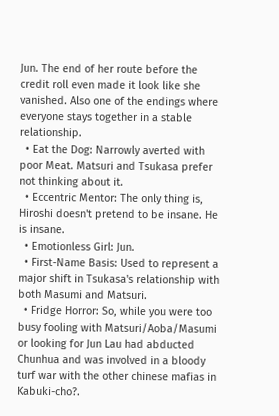Jun. The end of her route before the credit roll even made it look like she vanished. Also one of the endings where everyone stays together in a stable relationship.
  • Eat the Dog: Narrowly averted with poor Meat. Matsuri and Tsukasa prefer not thinking about it.
  • Eccentric Mentor: The only thing is, Hiroshi doesn't pretend to be insane. He is insane.
  • Emotionless Girl: Jun.
  • First-Name Basis: Used to represent a major shift in Tsukasa's relationship with both Masumi and Matsuri.
  • Fridge Horror: So, while you were too busy fooling with Matsuri/Aoba/Masumi or looking for Jun Lau had abducted Chunhua and was involved in a bloody turf war with the other chinese mafias in Kabuki-cho?.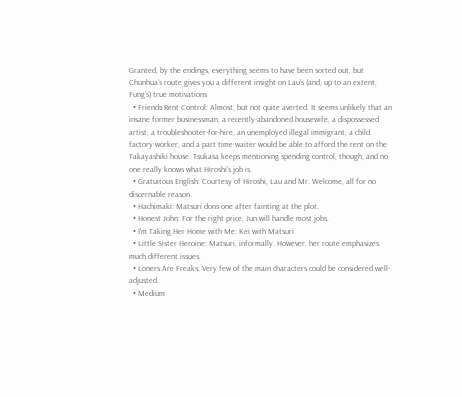Granted, by the endings, everything seems to have been sorted out, but Chunhua's route gives you a different insight on Lau's (and, up to an extent, Fung's) true motivations
  • Friends Rent Control: Almost, but not quite averted. It seems unlikely that an insane former businessman, a recently-abandoned housewife, a dispossessed artist, a troubleshooter-for-hire, an unemployed illegal immigrant, a child factory worker, and a part time waiter would be able to afford the rent on the Takayashiki house. Tsukasa keeps mentioning spending control, though, and no one really knows what Hiroshi's job is.
  • Gratuitous English: Courtesy of Hiroshi, Lau and Mr. Welcome, all for no discernable reason.
  • Hachimaki: Matsuri dons one after fainting at the plot.
  • Honest John: For the right price, Jun will handle most jobs.
  • I'm Taking Her Home with Me: Kei with Matsuri
  • Little Sister Heroine: Matsuri, informally. However, her route emphasizes much different issues.
  • Loners Are Freaks: Very few of the main characters could be considered well-adjusted.
  • Medium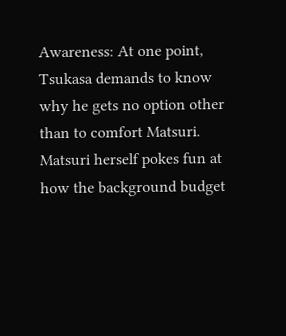Awareness: At one point, Tsukasa demands to know why he gets no option other than to comfort Matsuri. Matsuri herself pokes fun at how the background budget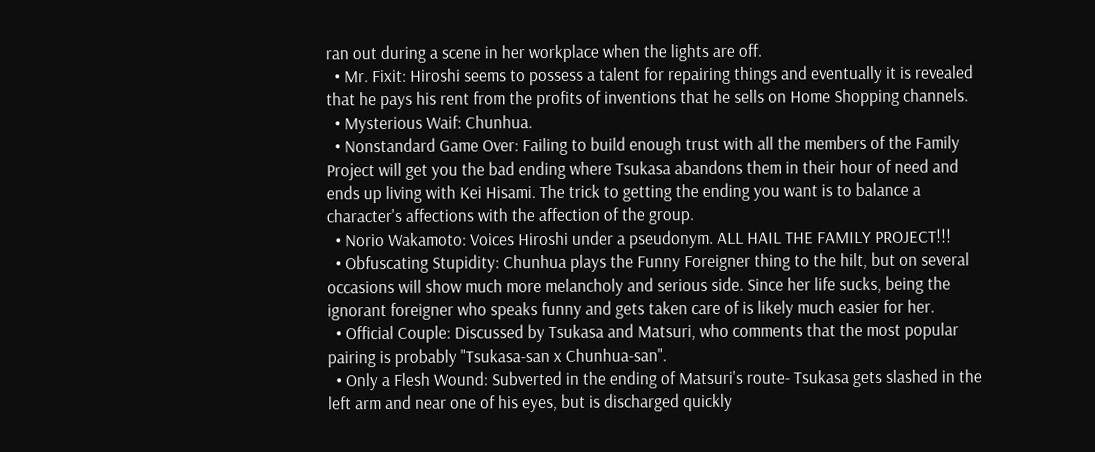ran out during a scene in her workplace when the lights are off.
  • Mr. Fixit: Hiroshi seems to possess a talent for repairing things and eventually it is revealed that he pays his rent from the profits of inventions that he sells on Home Shopping channels.
  • Mysterious Waif: Chunhua.
  • Nonstandard Game Over: Failing to build enough trust with all the members of the Family Project will get you the bad ending where Tsukasa abandons them in their hour of need and ends up living with Kei Hisami. The trick to getting the ending you want is to balance a character's affections with the affection of the group.
  • Norio Wakamoto: Voices Hiroshi under a pseudonym. ALL HAIL THE FAMILY PROJECT!!!
  • Obfuscating Stupidity: Chunhua plays the Funny Foreigner thing to the hilt, but on several occasions will show much more melancholy and serious side. Since her life sucks, being the ignorant foreigner who speaks funny and gets taken care of is likely much easier for her.
  • Official Couple: Discussed by Tsukasa and Matsuri, who comments that the most popular pairing is probably "Tsukasa-san x Chunhua-san".
  • Only a Flesh Wound: Subverted in the ending of Matsuri's route- Tsukasa gets slashed in the left arm and near one of his eyes, but is discharged quickly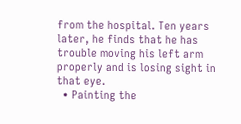from the hospital. Ten years later, he finds that he has trouble moving his left arm properly and is losing sight in that eye.
  • Painting the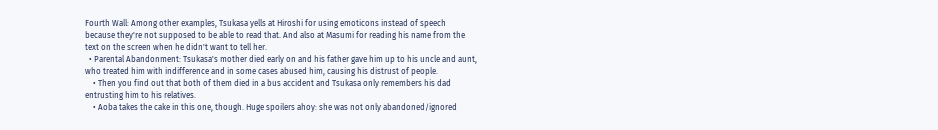Fourth Wall: Among other examples, Tsukasa yells at Hiroshi for using emoticons instead of speech because they're not supposed to be able to read that. And also at Masumi for reading his name from the text on the screen when he didn't want to tell her.
  • Parental Abandonment: Tsukasa's mother died early on and his father gave him up to his uncle and aunt, who treated him with indifference and in some cases abused him, causing his distrust of people.
    • Then you find out that both of them died in a bus accident and Tsukasa only remembers his dad entrusting him to his relatives.
    • Aoba takes the cake in this one, though. Huge spoilers ahoy: she was not only abandoned/ignored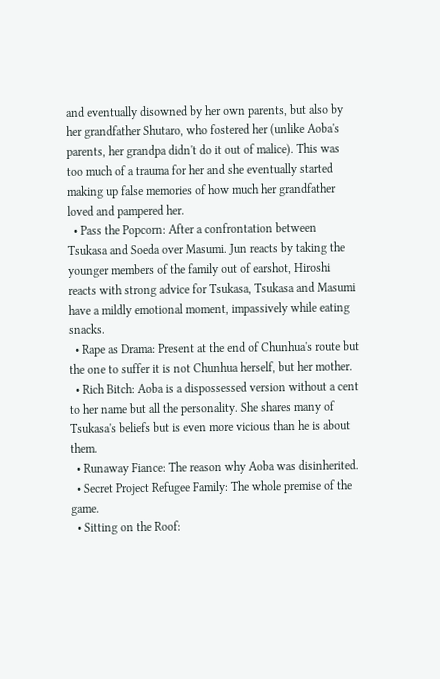and eventually disowned by her own parents, but also by her grandfather Shutaro, who fostered her (unlike Aoba's parents, her grandpa didn't do it out of malice). This was too much of a trauma for her and she eventually started making up false memories of how much her grandfather loved and pampered her.
  • Pass the Popcorn: After a confrontation between Tsukasa and Soeda over Masumi. Jun reacts by taking the younger members of the family out of earshot, Hiroshi reacts with strong advice for Tsukasa, Tsukasa and Masumi have a mildly emotional moment, impassively while eating snacks.
  • Rape as Drama: Present at the end of Chunhua's route but the one to suffer it is not Chunhua herself, but her mother.
  • Rich Bitch: Aoba is a dispossessed version without a cent to her name but all the personality. She shares many of Tsukasa's beliefs but is even more vicious than he is about them.
  • Runaway Fiance: The reason why Aoba was disinherited.
  • Secret Project Refugee Family: The whole premise of the game.
  • Sitting on the Roof: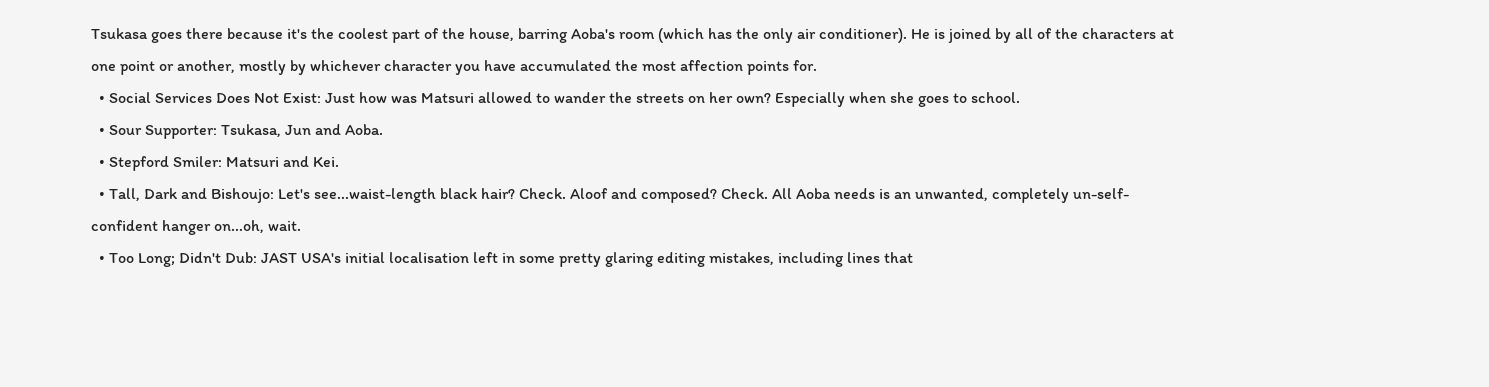Tsukasa goes there because it's the coolest part of the house, barring Aoba's room (which has the only air conditioner). He is joined by all of the characters at one point or another, mostly by whichever character you have accumulated the most affection points for.
  • Social Services Does Not Exist: Just how was Matsuri allowed to wander the streets on her own? Especially when she goes to school.
  • Sour Supporter: Tsukasa, Jun and Aoba.
  • Stepford Smiler: Matsuri and Kei.
  • Tall, Dark and Bishoujo: Let's see...waist-length black hair? Check. Aloof and composed? Check. All Aoba needs is an unwanted, completely un-self-confident hanger on...oh, wait.
  • Too Long; Didn't Dub: JAST USA's initial localisation left in some pretty glaring editing mistakes, including lines that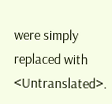were simply replaced with <Untranslated>.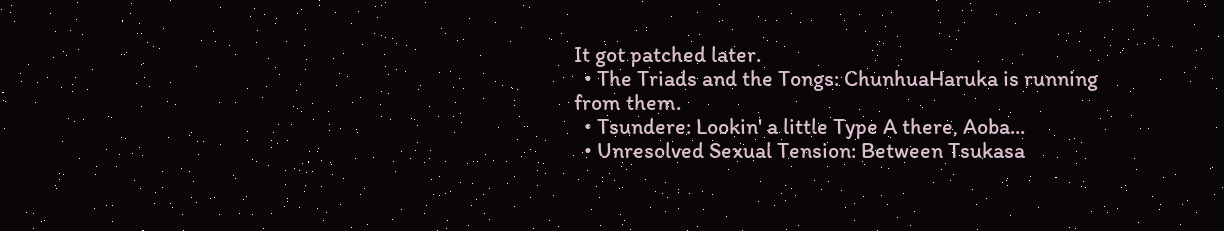It got patched later.
  • The Triads and the Tongs: ChunhuaHaruka is running from them.
  • Tsundere: Lookin' a little Type A there, Aoba...
  • Unresolved Sexual Tension: Between Tsukasa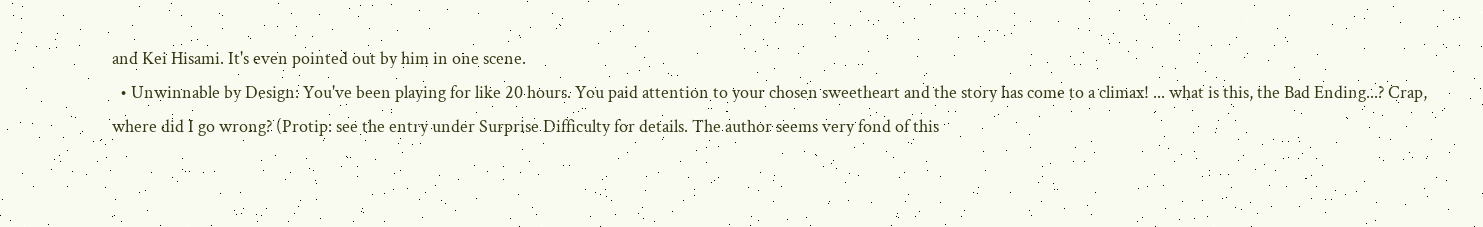and Kei Hisami. It's even pointed out by him in one scene.
  • Unwinnable by Design: You've been playing for like 20 hours. You paid attention to your chosen sweetheart and the story has come to a climax! ... what is this, the Bad Ending...? Crap, where did I go wrong? (Protip: see the entry under Surprise Difficulty for details. The author seems very fond of this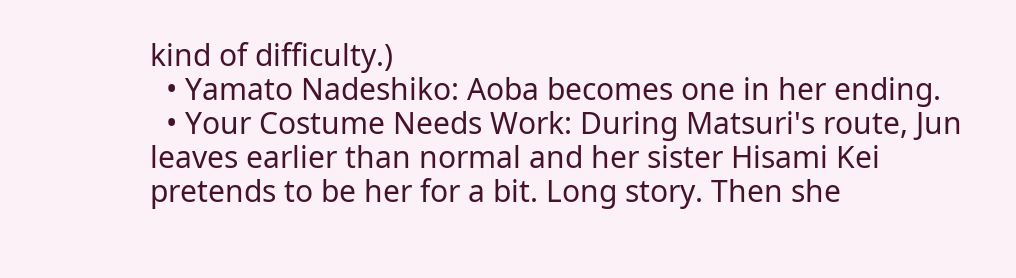kind of difficulty.)
  • Yamato Nadeshiko: Aoba becomes one in her ending.
  • Your Costume Needs Work: During Matsuri's route, Jun leaves earlier than normal and her sister Hisami Kei pretends to be her for a bit. Long story. Then she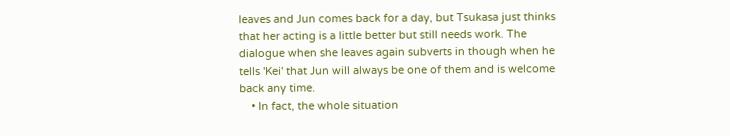leaves and Jun comes back for a day, but Tsukasa just thinks that her acting is a little better but still needs work. The dialogue when she leaves again subverts in though when he tells 'Kei' that Jun will always be one of them and is welcome back any time.
    • In fact, the whole situation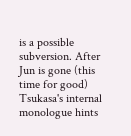is a possible subversion. After Jun is gone (this time for good) Tsukasa's internal monologue hints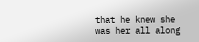that he knew she was her all along